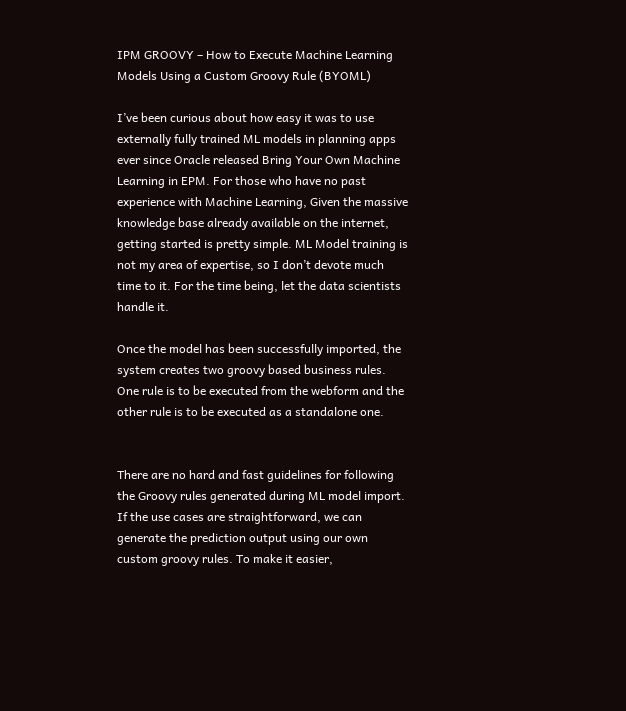IPM GROOVY – How to Execute Machine Learning Models Using a Custom Groovy Rule (BYOML)

I’ve been curious about how easy it was to use externally fully trained ML models in planning apps ever since Oracle released Bring Your Own Machine Learning in EPM. For those who have no past experience with Machine Learning, Given the massive knowledge base already available on the internet, getting started is pretty simple. ML Model training is not my area of expertise, so I don’t devote much time to it. For the time being, let the data scientists handle it.

Once the model has been successfully imported, the system creates two groovy based business rules. One rule is to be executed from the webform and the other rule is to be executed as a standalone one.


There are no hard and fast guidelines for following the Groovy rules generated during ML model import. If the use cases are straightforward, we can generate the prediction output using our own custom groovy rules. To make it easier,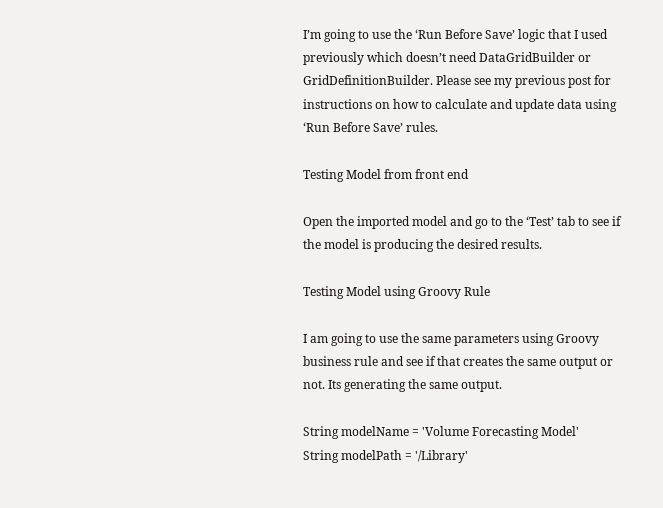I’m going to use the ‘Run Before Save’ logic that I used previously which doesn’t need DataGridBuilder or GridDefinitionBuilder. Please see my previous post for instructions on how to calculate and update data using ‘Run Before Save’ rules.

Testing Model from front end

Open the imported model and go to the ‘Test’ tab to see if the model is producing the desired results.

Testing Model using Groovy Rule

I am going to use the same parameters using Groovy business rule and see if that creates the same output or not. Its generating the same output.

String modelName = 'Volume Forecasting Model'
String modelPath = '/Library'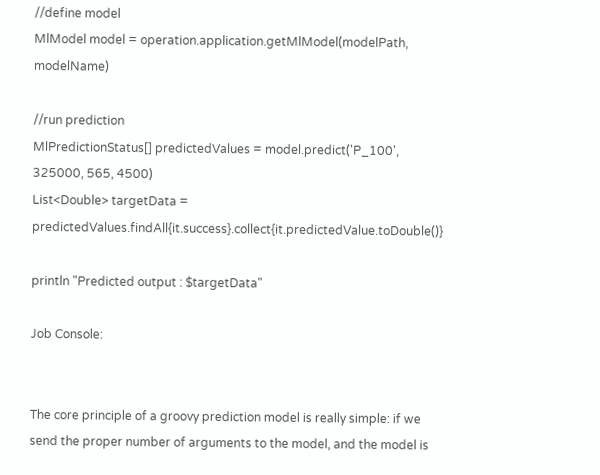//define model
MlModel model = operation.application.getMlModel(modelPath, modelName)

//run prediction
MlPredictionStatus[] predictedValues = model.predict('P_100', 325000, 565, 4500)
List<Double> targetData = predictedValues.findAll{it.success}.collect{it.predictedValue.toDouble()}

println "Predicted output : $targetData"

Job Console:


The core principle of a groovy prediction model is really simple: if we send the proper number of arguments to the model, and the model is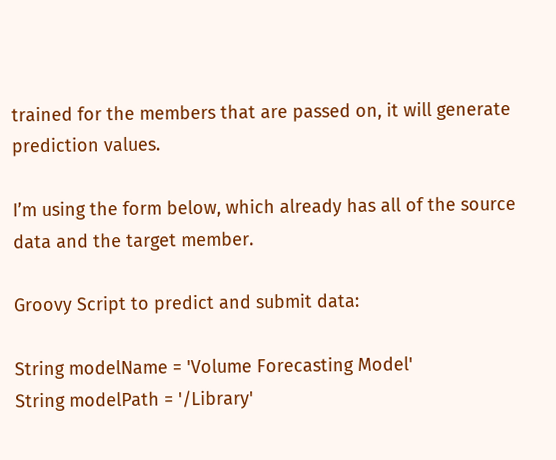trained for the members that are passed on, it will generate prediction values.

I’m using the form below, which already has all of the source data and the target member.

Groovy Script to predict and submit data:

String modelName = 'Volume Forecasting Model'
String modelPath = '/Library'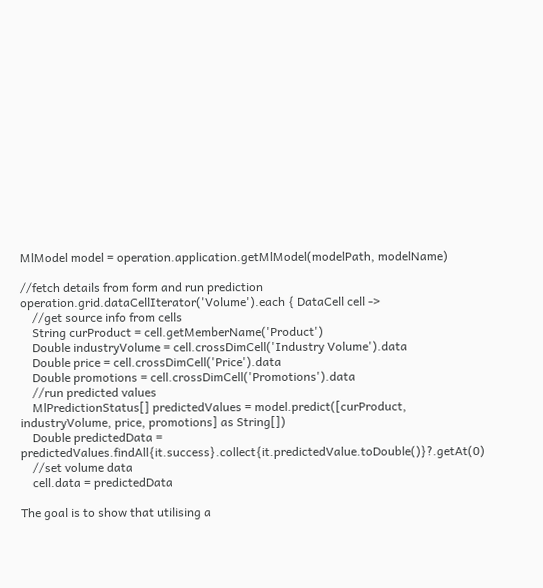MlModel model = operation.application.getMlModel(modelPath, modelName)

//fetch details from form and run prediction
operation.grid.dataCellIterator('Volume').each { DataCell cell ->
    //get source info from cells
    String curProduct = cell.getMemberName('Product')
    Double industryVolume = cell.crossDimCell('Industry Volume').data
    Double price = cell.crossDimCell('Price').data
    Double promotions = cell.crossDimCell('Promotions').data
    //run predicted values
    MlPredictionStatus[] predictedValues = model.predict([curProduct, industryVolume, price, promotions] as String[])
    Double predictedData = predictedValues.findAll{it.success}.collect{it.predictedValue.toDouble()}?.getAt(0)
    //set volume data
    cell.data = predictedData

The goal is to show that utilising a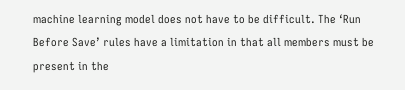machine learning model does not have to be difficult. The ‘Run Before Save’ rules have a limitation in that all members must be present in the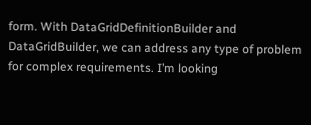form. With DataGridDefinitionBuilder and DataGridBuilder, we can address any type of problem for complex requirements. I’m looking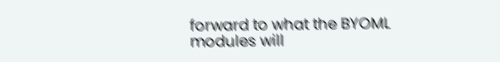forward to what the BYOML modules will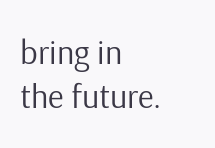bring in the future.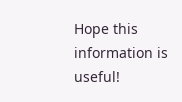Hope this information is useful!